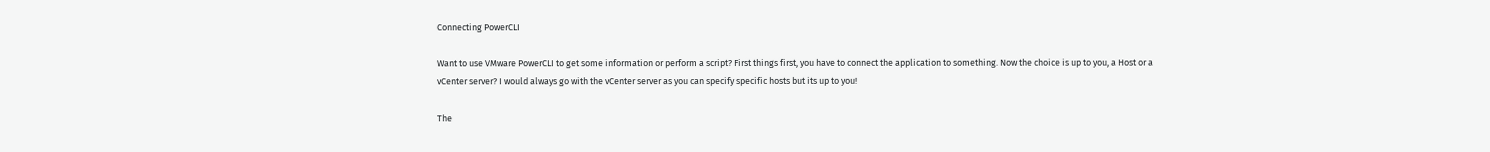Connecting PowerCLI

Want to use VMware PowerCLI to get some information or perform a script? First things first, you have to connect the application to something. Now the choice is up to you, a Host or a vCenter server? I would always go with the vCenter server as you can specify specific hosts but its up to you!

The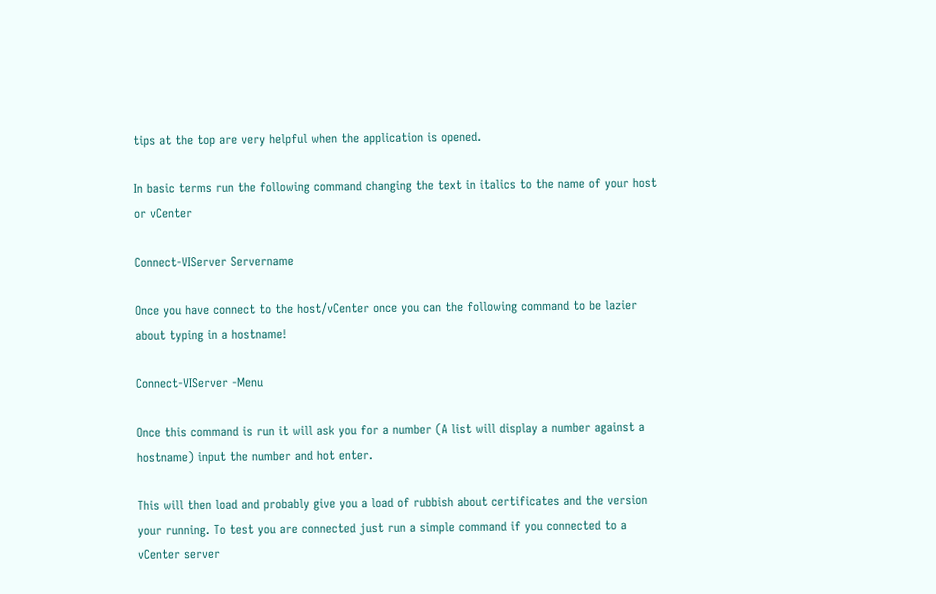tips at the top are very helpful when the application is opened.

In basic terms run the following command changing the text in italics to the name of your host or vCenter

Connect-VIServer Servername

Once you have connect to the host/vCenter once you can the following command to be lazier about typing in a hostname!

Connect-VIServer -Menu

Once this command is run it will ask you for a number (A list will display a number against a hostname) input the number and hot enter.

This will then load and probably give you a load of rubbish about certificates and the version your running. To test you are connected just run a simple command if you connected to a vCenter server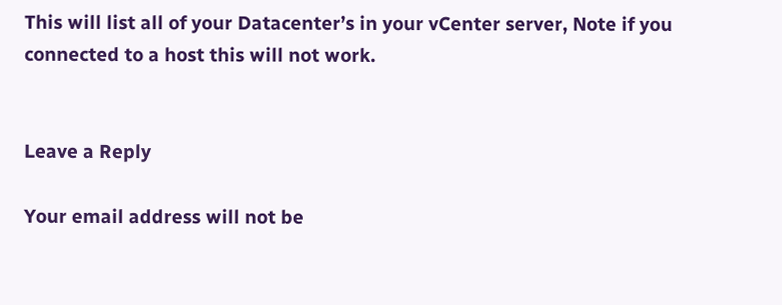This will list all of your Datacenter’s in your vCenter server, Note if you connected to a host this will not work.


Leave a Reply

Your email address will not be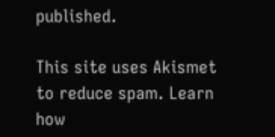published.

This site uses Akismet to reduce spam. Learn how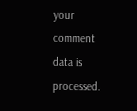your comment data is processed.